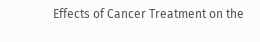Effects of Cancer Treatment on the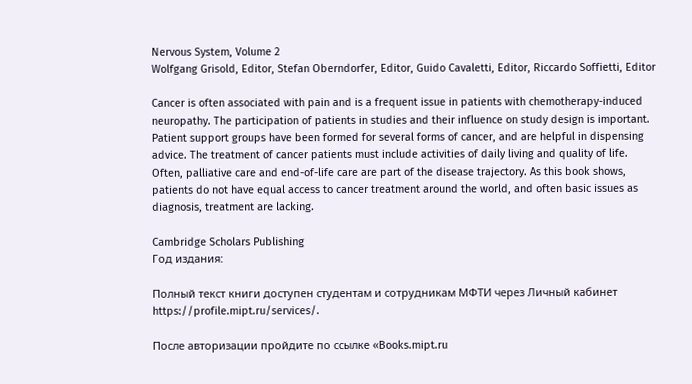Nervous System, Volume 2
Wolfgang Grisold, Editor, Stefan Oberndorfer, Editor, Guido Cavaletti, Editor, Riccardo Soffietti, Editor

Cancer is often associated with pain and is a frequent issue in patients with chemotherapy-induced neuropathy. The participation of patients in studies and their influence on study design is important. Patient support groups have been formed for several forms of cancer, and are helpful in dispensing advice. The treatment of cancer patients must include activities of daily living and quality of life. Often, palliative care and end-of-life care are part of the disease trajectory. As this book shows, patients do not have equal access to cancer treatment around the world, and often basic issues as diagnosis, treatment are lacking.

Cambridge Scholars Publishing
Год издания:

Полный текст книги доступен студентам и сотрудникам МФТИ через Личный кабинет https://profile.mipt.ru/services/.

После авторизации пройдите по ссылке «Books.mipt.ru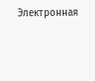Электронная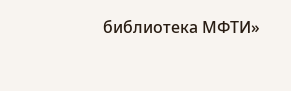библиотека МФТИ»